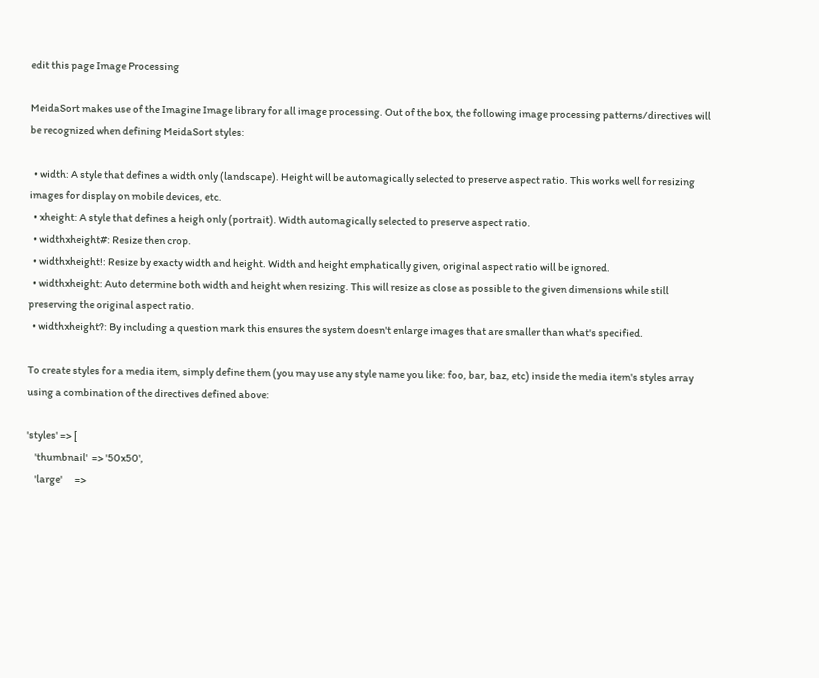edit this page Image Processing

MeidaSort makes use of the Imagine Image library for all image processing. Out of the box, the following image processing patterns/directives will be recognized when defining MeidaSort styles:

  • width: A style that defines a width only (landscape). Height will be automagically selected to preserve aspect ratio. This works well for resizing images for display on mobile devices, etc.
  • xheight: A style that defines a heigh only (portrait). Width automagically selected to preserve aspect ratio.
  • widthxheight#: Resize then crop.
  • widthxheight!: Resize by exacty width and height. Width and height emphatically given, original aspect ratio will be ignored.
  • widthxheight: Auto determine both width and height when resizing. This will resize as close as possible to the given dimensions while still preserving the original aspect ratio.
  • widthxheight?: By including a question mark this ensures the system doesn't enlarge images that are smaller than what's specified.

To create styles for a media item, simply define them (you may use any style name you like: foo, bar, baz, etc) inside the media item's styles array using a combination of the directives defined above:

'styles' => [
    'thumbnail'  => '50x50',
    'large'      =>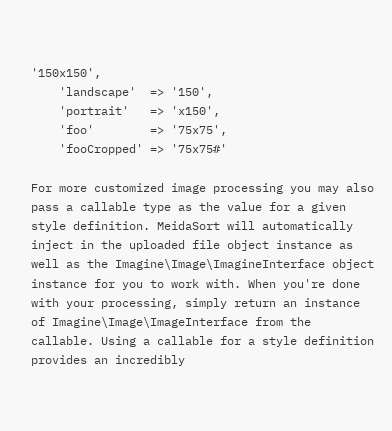'150x150',
    'landscape'  => '150',
    'portrait'   => 'x150',
    'foo'        => '75x75',
    'fooCropped' => '75x75#'

For more customized image processing you may also pass a callable type as the value for a given style definition. MeidaSort will automatically inject in the uploaded file object instance as well as the Imagine\Image\ImagineInterface object instance for you to work with. When you're done with your processing, simply return an instance of Imagine\Image\ImageInterface from the callable. Using a callable for a style definition provides an incredibly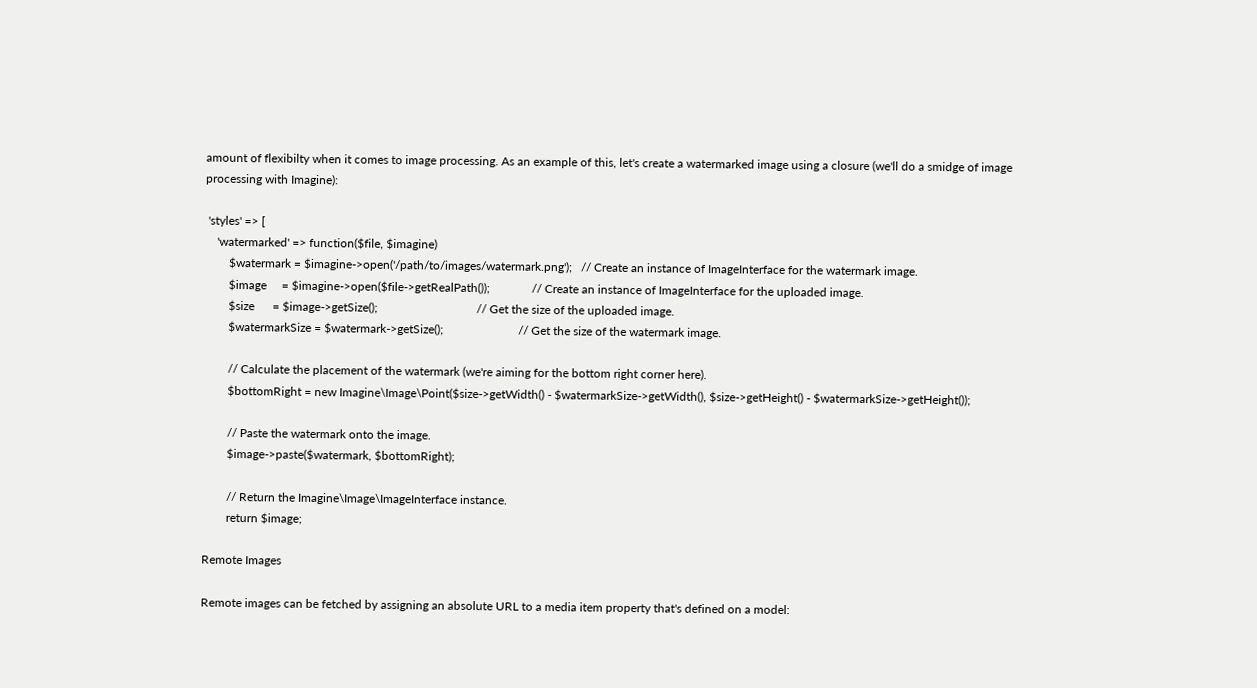amount of flexibilty when it comes to image processing. As an example of this, let's create a watermarked image using a closure (we'll do a smidge of image processing with Imagine):

 'styles' => [
    'watermarked' => function($file, $imagine)
        $watermark = $imagine->open('/path/to/images/watermark.png');   // Create an instance of ImageInterface for the watermark image.
        $image     = $imagine->open($file->getRealPath());              // Create an instance of ImageInterface for the uploaded image.
        $size      = $image->getSize();                                 // Get the size of the uploaded image.
        $watermarkSize = $watermark->getSize();                         // Get the size of the watermark image.

        // Calculate the placement of the watermark (we're aiming for the bottom right corner here).
        $bottomRight = new Imagine\Image\Point($size->getWidth() - $watermarkSize->getWidth(), $size->getHeight() - $watermarkSize->getHeight());

        // Paste the watermark onto the image.
        $image->paste($watermark, $bottomRight);

        // Return the Imagine\Image\ImageInterface instance.
        return $image;

Remote Images

Remote images can be fetched by assigning an absolute URL to a media item property that's defined on a model: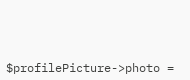$profilePicture->photo =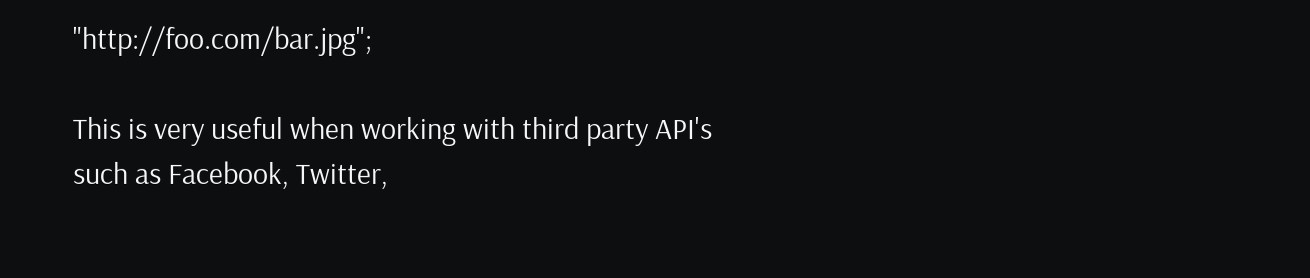"http://foo.com/bar.jpg";

This is very useful when working with third party API's such as Facebook, Twitter,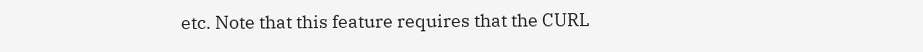etc. Note that this feature requires that the CURL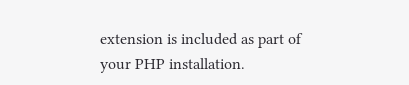extension is included as part of your PHP installation.